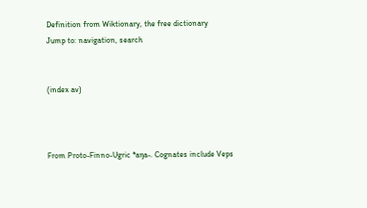Definition from Wiktionary, the free dictionary
Jump to: navigation, search


(index av)



From Proto-Finno-Ugric *aŋa-. Cognates include Veps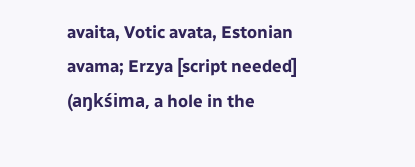avaita, Votic avata, Estonian avama; Erzya [script needed] (aŋkśima, a hole in the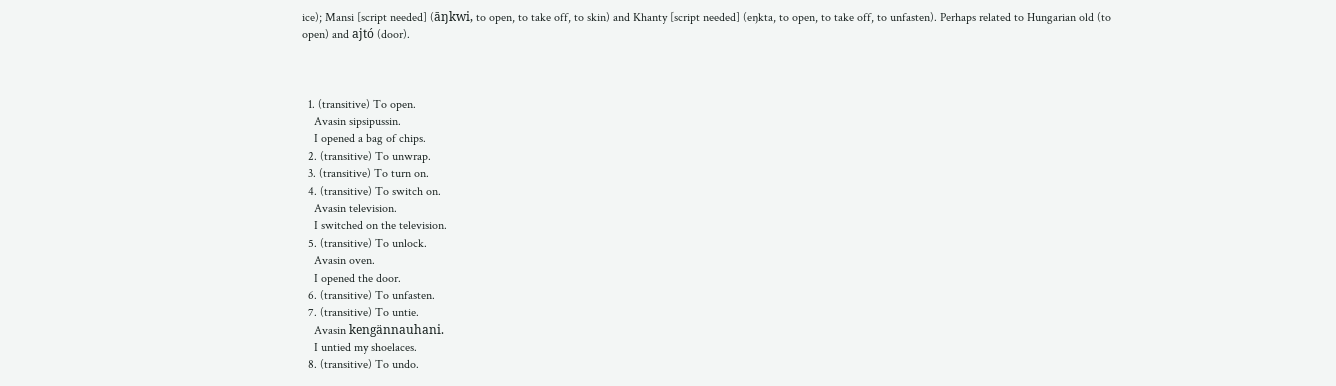ice); Mansi [script needed] (āŋkwi, to open, to take off, to skin) and Khanty [script needed] (eŋkta, to open, to take off, to unfasten). Perhaps related to Hungarian old (to open) and ajtó (door).



  1. (transitive) To open.
    Avasin sipsipussin.
    I opened a bag of chips.
  2. (transitive) To unwrap.
  3. (transitive) To turn on.
  4. (transitive) To switch on.
    Avasin television.
    I switched on the television.
  5. (transitive) To unlock.
    Avasin oven.
    I opened the door.
  6. (transitive) To unfasten.
  7. (transitive) To untie.
    Avasin kengännauhani.
    I untied my shoelaces.
  8. (transitive) To undo.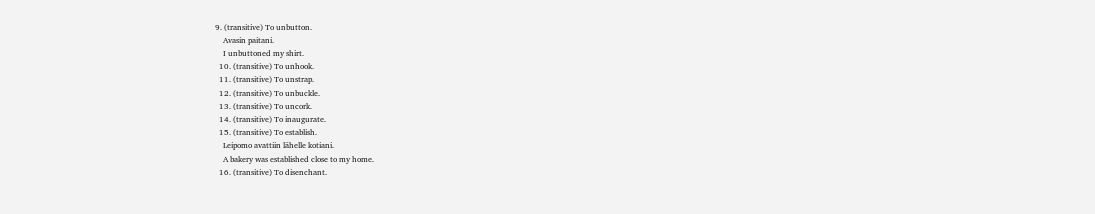9. (transitive) To unbutton.
    Avasin paitani.
    I unbuttoned my shirt.
  10. (transitive) To unhook.
  11. (transitive) To unstrap.
  12. (transitive) To unbuckle.
  13. (transitive) To uncork.
  14. (transitive) To inaugurate.
  15. (transitive) To establish.
    Leipomo avattiin lähelle kotiani.
    A bakery was established close to my home.
  16. (transitive) To disenchant.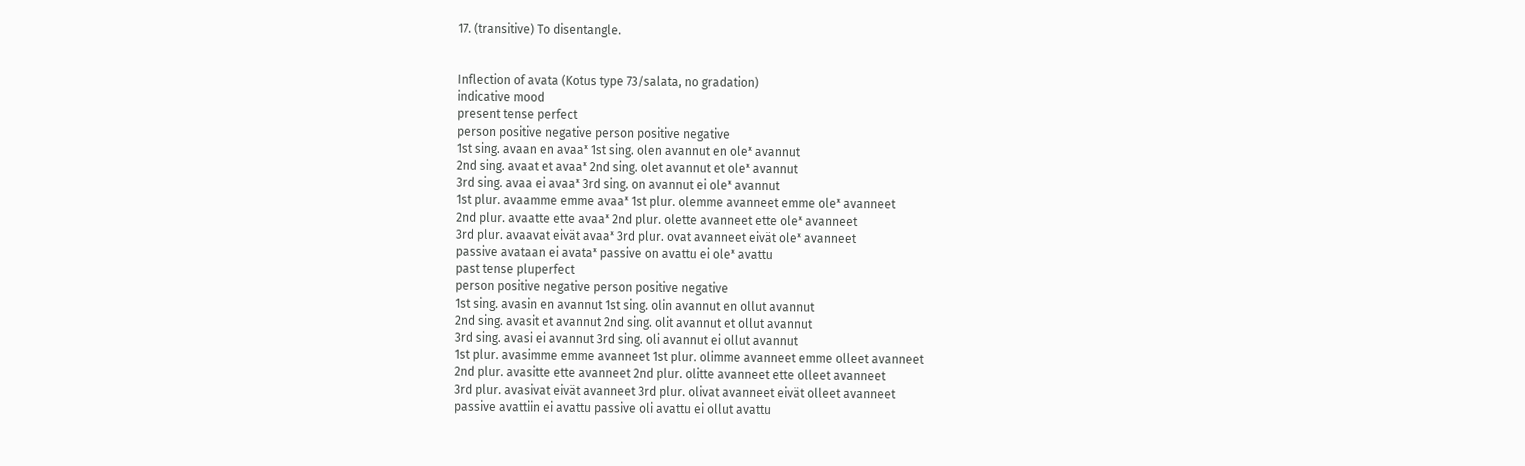17. (transitive) To disentangle.


Inflection of avata (Kotus type 73/salata, no gradation)
indicative mood
present tense perfect
person positive negative person positive negative
1st sing. avaan en avaaˣ 1st sing. olen avannut en oleˣ avannut
2nd sing. avaat et avaaˣ 2nd sing. olet avannut et oleˣ avannut
3rd sing. avaa ei avaaˣ 3rd sing. on avannut ei oleˣ avannut
1st plur. avaamme emme avaaˣ 1st plur. olemme avanneet emme oleˣ avanneet
2nd plur. avaatte ette avaaˣ 2nd plur. olette avanneet ette oleˣ avanneet
3rd plur. avaavat eivät avaaˣ 3rd plur. ovat avanneet eivät oleˣ avanneet
passive avataan ei avataˣ passive on avattu ei oleˣ avattu
past tense pluperfect
person positive negative person positive negative
1st sing. avasin en avannut 1st sing. olin avannut en ollut avannut
2nd sing. avasit et avannut 2nd sing. olit avannut et ollut avannut
3rd sing. avasi ei avannut 3rd sing. oli avannut ei ollut avannut
1st plur. avasimme emme avanneet 1st plur. olimme avanneet emme olleet avanneet
2nd plur. avasitte ette avanneet 2nd plur. olitte avanneet ette olleet avanneet
3rd plur. avasivat eivät avanneet 3rd plur. olivat avanneet eivät olleet avanneet
passive avattiin ei avattu passive oli avattu ei ollut avattu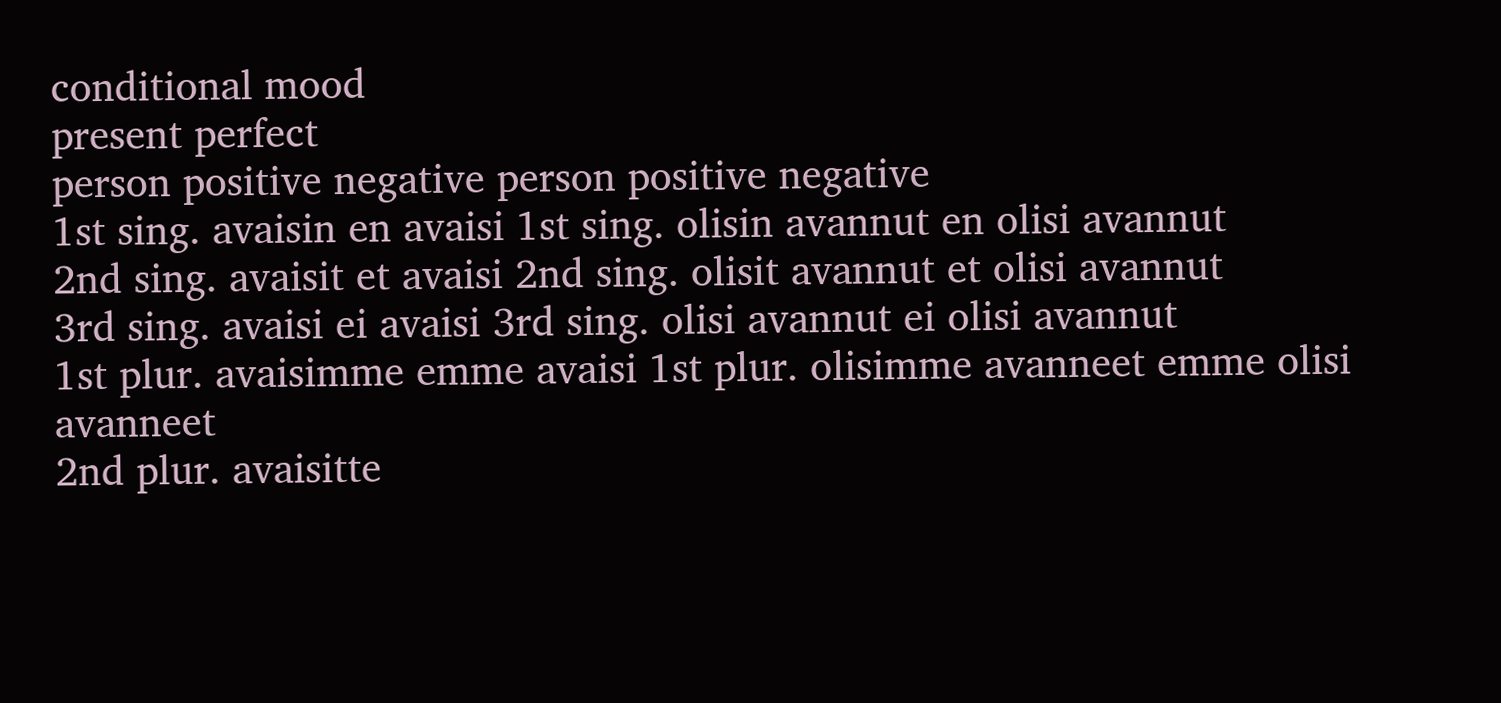conditional mood
present perfect
person positive negative person positive negative
1st sing. avaisin en avaisi 1st sing. olisin avannut en olisi avannut
2nd sing. avaisit et avaisi 2nd sing. olisit avannut et olisi avannut
3rd sing. avaisi ei avaisi 3rd sing. olisi avannut ei olisi avannut
1st plur. avaisimme emme avaisi 1st plur. olisimme avanneet emme olisi avanneet
2nd plur. avaisitte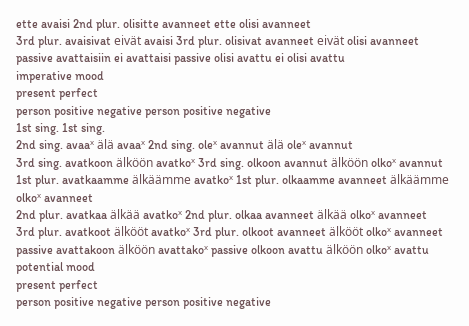ette avaisi 2nd plur. olisitte avanneet ette olisi avanneet
3rd plur. avaisivat eivät avaisi 3rd plur. olisivat avanneet eivät olisi avanneet
passive avattaisiin ei avattaisi passive olisi avattu ei olisi avattu
imperative mood
present perfect
person positive negative person positive negative
1st sing. 1st sing.
2nd sing. avaaˣ älä avaaˣ 2nd sing. oleˣ avannut älä oleˣ avannut
3rd sing. avatkoon älköön avatkoˣ 3rd sing. olkoon avannut älköön olkoˣ avannut
1st plur. avatkaamme älkäämme avatkoˣ 1st plur. olkaamme avanneet älkäämme olkoˣ avanneet
2nd plur. avatkaa älkää avatkoˣ 2nd plur. olkaa avanneet älkää olkoˣ avanneet
3rd plur. avatkoot älkööt avatkoˣ 3rd plur. olkoot avanneet älkööt olkoˣ avanneet
passive avattakoon älköön avattakoˣ passive olkoon avattu älköön olkoˣ avattu
potential mood
present perfect
person positive negative person positive negative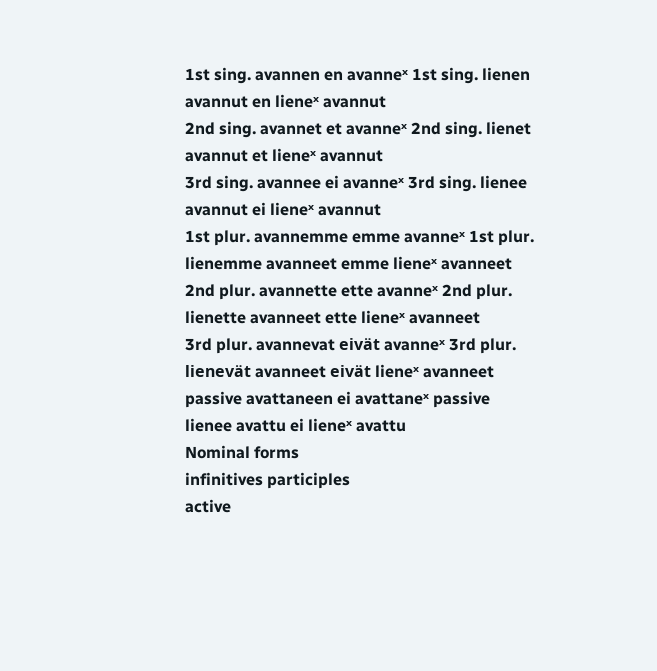1st sing. avannen en avanneˣ 1st sing. lienen avannut en lieneˣ avannut
2nd sing. avannet et avanneˣ 2nd sing. lienet avannut et lieneˣ avannut
3rd sing. avannee ei avanneˣ 3rd sing. lienee avannut ei lieneˣ avannut
1st plur. avannemme emme avanneˣ 1st plur. lienemme avanneet emme lieneˣ avanneet
2nd plur. avannette ette avanneˣ 2nd plur. lienette avanneet ette lieneˣ avanneet
3rd plur. avannevat eivät avanneˣ 3rd plur. lienevät avanneet eivät lieneˣ avanneet
passive avattaneen ei avattaneˣ passive lienee avattu ei lieneˣ avattu
Nominal forms
infinitives participles
active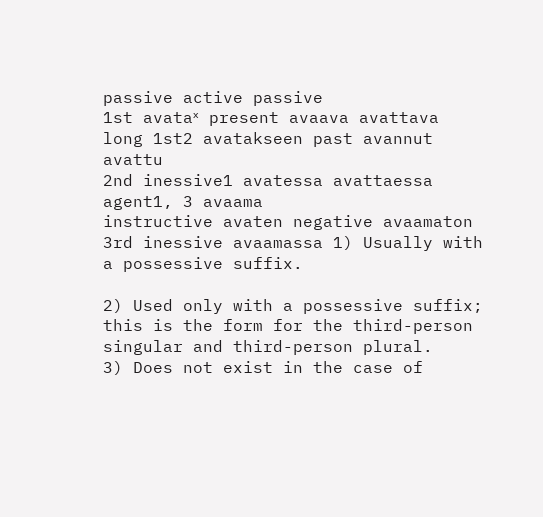passive active passive
1st avataˣ present avaava avattava
long 1st2 avatakseen past avannut avattu
2nd inessive1 avatessa avattaessa agent1, 3 avaama
instructive avaten negative avaamaton
3rd inessive avaamassa 1) Usually with a possessive suffix.

2) Used only with a possessive suffix; this is the form for the third-person singular and third-person plural.
3) Does not exist in the case of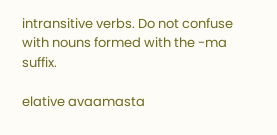intransitive verbs. Do not confuse with nouns formed with the -ma suffix.

elative avaamasta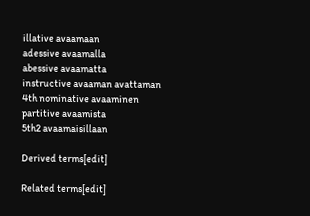illative avaamaan
adessive avaamalla
abessive avaamatta
instructive avaaman avattaman
4th nominative avaaminen
partitive avaamista
5th2 avaamaisillaan

Derived terms[edit]

Related terms[edit]